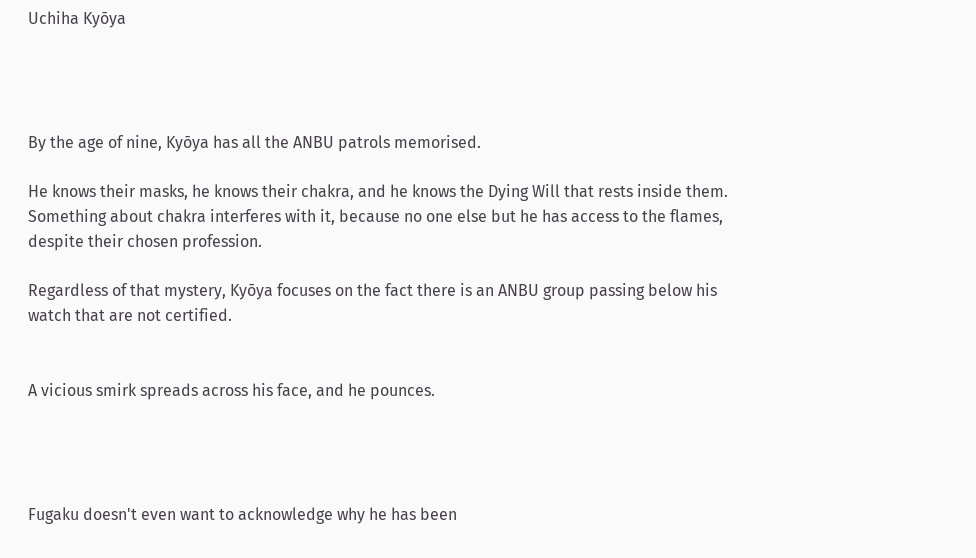Uchiha Kyōya




By the age of nine, Kyōya has all the ANBU patrols memorised.

He knows their masks, he knows their chakra, and he knows the Dying Will that rests inside them. Something about chakra interferes with it, because no one else but he has access to the flames, despite their chosen profession.

Regardless of that mystery, Kyōya focuses on the fact there is an ANBU group passing below his watch that are not certified.


A vicious smirk spreads across his face, and he pounces.




Fugaku doesn't even want to acknowledge why he has been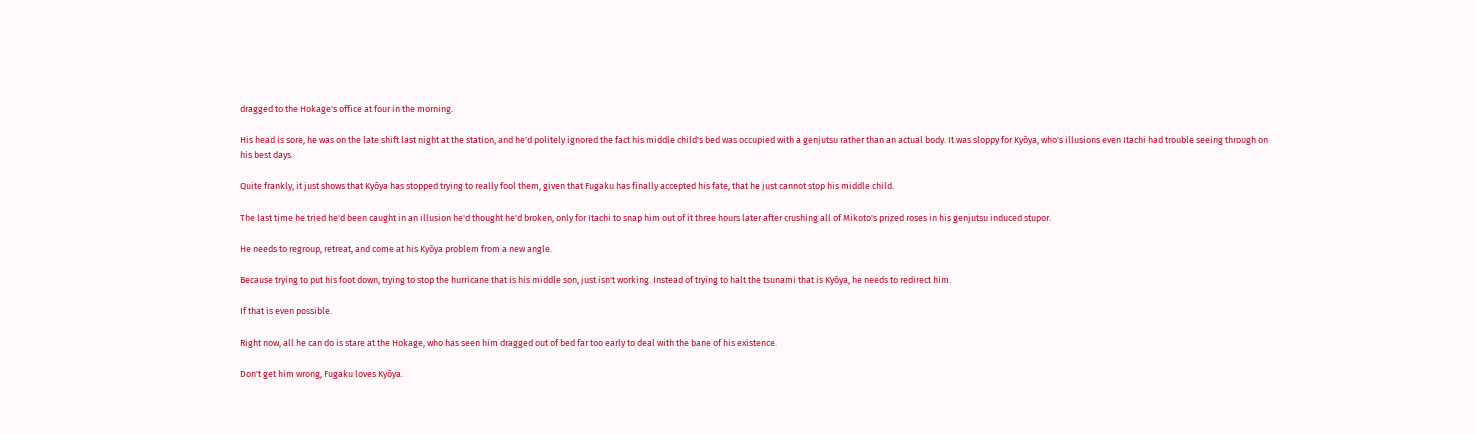dragged to the Hokage's office at four in the morning.

His head is sore, he was on the late shift last night at the station, and he'd politely ignored the fact his middle child's bed was occupied with a genjutsu rather than an actual body. It was sloppy for Kyōya, who's illusions even Itachi had trouble seeing through on his best days.

Quite frankly, it just shows that Kyōya has stopped trying to really fool them, given that Fugaku has finally accepted his fate, that he just cannot stop his middle child.

The last time he tried he'd been caught in an illusion he'd thought he'd broken, only for Itachi to snap him out of it three hours later after crushing all of Mikoto's prized roses in his genjutsu induced stupor.

He needs to regroup, retreat, and come at his Kyōya problem from a new angle.

Because trying to put his foot down, trying to stop the hurricane that is his middle son, just isn't working. Instead of trying to halt the tsunami that is Kyōya, he needs to redirect him.

If that is even possible.

Right now, all he can do is stare at the Hokage, who has seen him dragged out of bed far too early to deal with the bane of his existence.

Don't get him wrong, Fugaku loves Kyōya.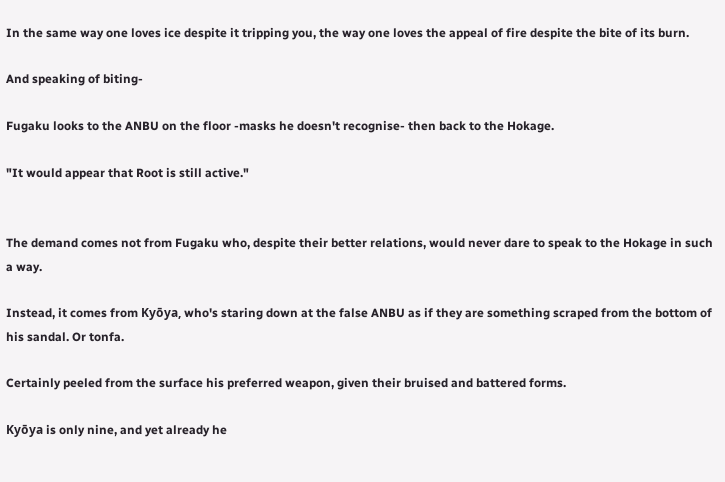In the same way one loves ice despite it tripping you, the way one loves the appeal of fire despite the bite of its burn.

And speaking of biting-

Fugaku looks to the ANBU on the floor -masks he doesn't recognise- then back to the Hokage.

"It would appear that Root is still active."


The demand comes not from Fugaku who, despite their better relations, would never dare to speak to the Hokage in such a way.

Instead, it comes from Kyōya, who's staring down at the false ANBU as if they are something scraped from the bottom of his sandal. Or tonfa.

Certainly peeled from the surface his preferred weapon, given their bruised and battered forms.

Kyōya is only nine, and yet already he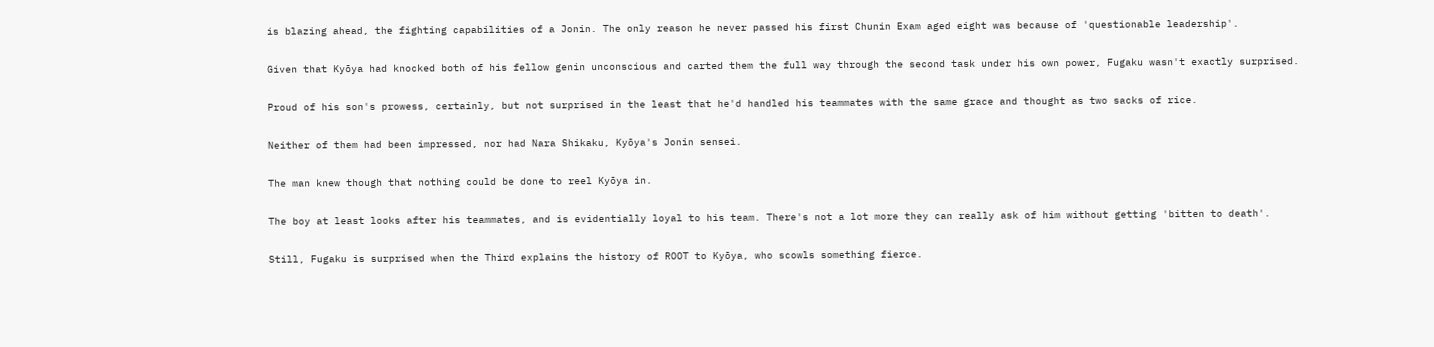is blazing ahead, the fighting capabilities of a Jonin. The only reason he never passed his first Chunin Exam aged eight was because of 'questionable leadership'.

Given that Kyōya had knocked both of his fellow genin unconscious and carted them the full way through the second task under his own power, Fugaku wasn't exactly surprised.

Proud of his son's prowess, certainly, but not surprised in the least that he'd handled his teammates with the same grace and thought as two sacks of rice.

Neither of them had been impressed, nor had Nara Shikaku, Kyōya's Jonin sensei.

The man knew though that nothing could be done to reel Kyōya in.

The boy at least looks after his teammates, and is evidentially loyal to his team. There's not a lot more they can really ask of him without getting 'bitten to death'.

Still, Fugaku is surprised when the Third explains the history of ROOT to Kyōya, who scowls something fierce.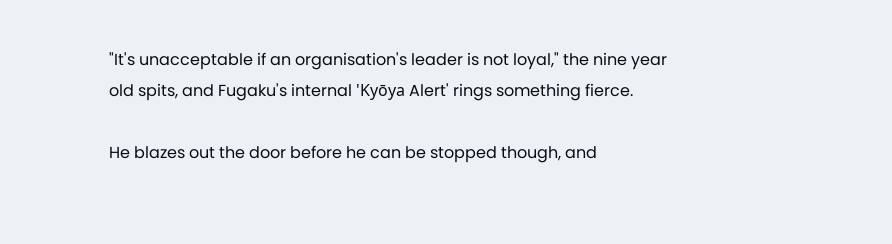"It's unacceptable if an organisation's leader is not loyal," the nine year old spits, and Fugaku's internal 'Kyōya Alert' rings something fierce.

He blazes out the door before he can be stopped though, and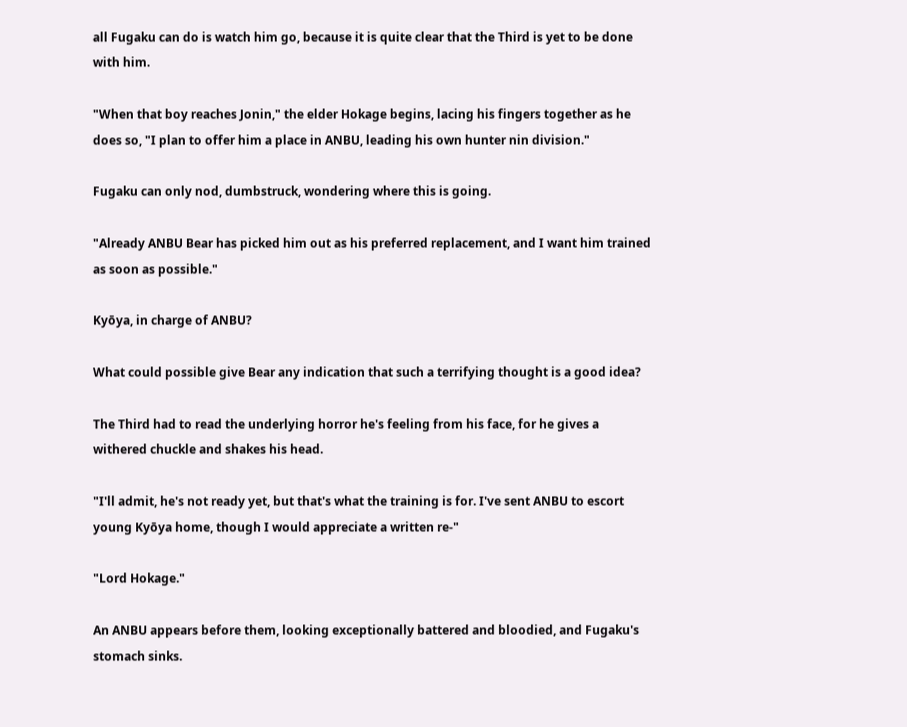all Fugaku can do is watch him go, because it is quite clear that the Third is yet to be done with him.

"When that boy reaches Jonin," the elder Hokage begins, lacing his fingers together as he does so, "I plan to offer him a place in ANBU, leading his own hunter nin division."

Fugaku can only nod, dumbstruck, wondering where this is going.

"Already ANBU Bear has picked him out as his preferred replacement, and I want him trained as soon as possible."

Kyōya, in charge of ANBU?

What could possible give Bear any indication that such a terrifying thought is a good idea?

The Third had to read the underlying horror he's feeling from his face, for he gives a withered chuckle and shakes his head.

"I'll admit, he's not ready yet, but that's what the training is for. I've sent ANBU to escort young Kyōya home, though I would appreciate a written re-"

"Lord Hokage."

An ANBU appears before them, looking exceptionally battered and bloodied, and Fugaku's stomach sinks.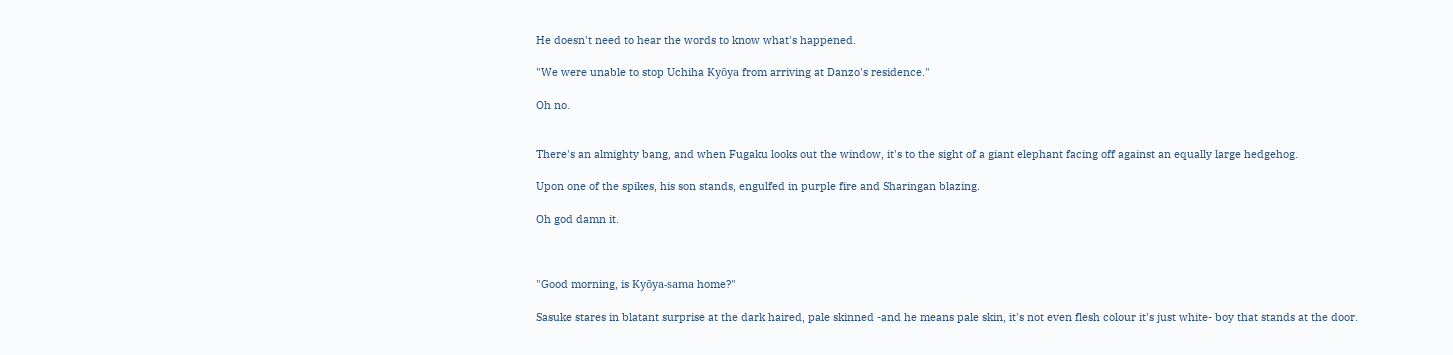He doesn't need to hear the words to know what's happened.

"We were unable to stop Uchiha Kyōya from arriving at Danzo's residence."

Oh no.


There's an almighty bang, and when Fugaku looks out the window, it's to the sight of a giant elephant facing off against an equally large hedgehog.

Upon one of the spikes, his son stands, engulfed in purple fire and Sharingan blazing.

Oh god damn it.



"Good morning, is Kyōya-sama home?"

Sasuke stares in blatant surprise at the dark haired, pale skinned -and he means pale skin, it's not even flesh colour it's just white- boy that stands at the door.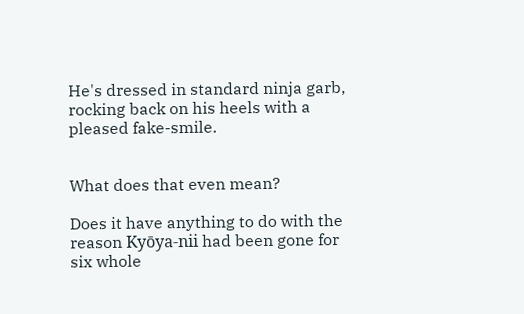He's dressed in standard ninja garb, rocking back on his heels with a pleased fake-smile.


What does that even mean?

Does it have anything to do with the reason Kyōya-nii had been gone for six whole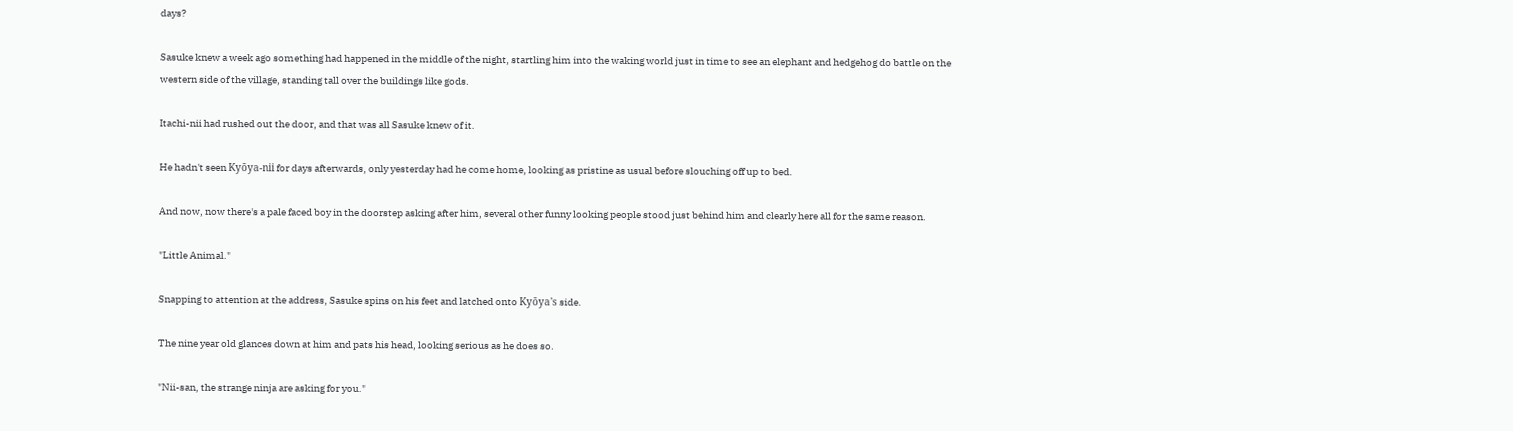days?

Sasuke knew a week ago something had happened in the middle of the night, startling him into the waking world just in time to see an elephant and hedgehog do battle on the western side of the village, standing tall over the buildings like gods.

Itachi-nii had rushed out the door, and that was all Sasuke knew of it.

He hadn't seen Kyōya-nii for days afterwards, only yesterday had he come home, looking as pristine as usual before slouching off up to bed.

And now, now there's a pale faced boy in the doorstep asking after him, several other funny looking people stood just behind him and clearly here all for the same reason.

"Little Animal."

Snapping to attention at the address, Sasuke spins on his feet and latched onto Kyōya's side.

The nine year old glances down at him and pats his head, looking serious as he does so.

"Nii-san, the strange ninja are asking for you."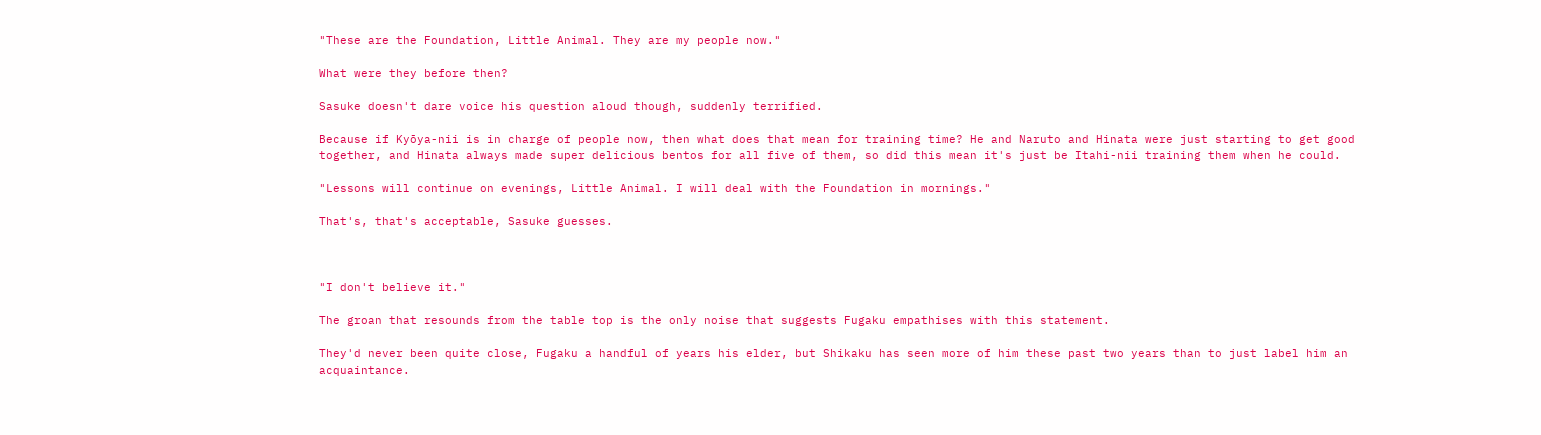"These are the Foundation, Little Animal. They are my people now."

What were they before then?

Sasuke doesn't dare voice his question aloud though, suddenly terrified.

Because if Kyōya-nii is in charge of people now, then what does that mean for training time? He and Naruto and Hinata were just starting to get good together, and Hinata always made super delicious bentos for all five of them, so did this mean it's just be Itahi-nii training them when he could.

"Lessons will continue on evenings, Little Animal. I will deal with the Foundation in mornings."

That's, that's acceptable, Sasuke guesses.



"I don't believe it."

The groan that resounds from the table top is the only noise that suggests Fugaku empathises with this statement.

They'd never been quite close, Fugaku a handful of years his elder, but Shikaku has seen more of him these past two years than to just label him an acquaintance.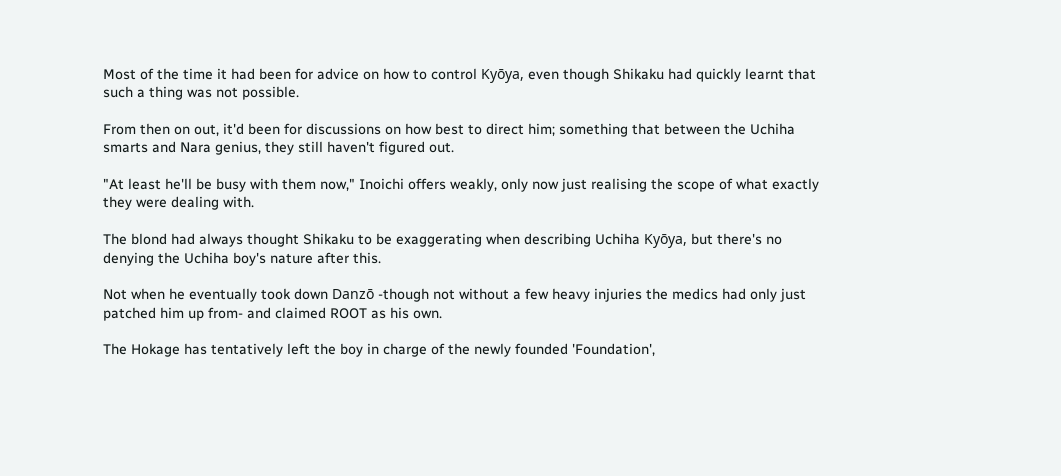Most of the time it had been for advice on how to control Kyōya, even though Shikaku had quickly learnt that such a thing was not possible.

From then on out, it'd been for discussions on how best to direct him; something that between the Uchiha smarts and Nara genius, they still haven't figured out.

"At least he'll be busy with them now," Inoichi offers weakly, only now just realising the scope of what exactly they were dealing with.

The blond had always thought Shikaku to be exaggerating when describing Uchiha Kyōya, but there's no denying the Uchiha boy's nature after this.

Not when he eventually took down Danzō -though not without a few heavy injuries the medics had only just patched him up from- and claimed ROOT as his own.

The Hokage has tentatively left the boy in charge of the newly founded 'Foundation',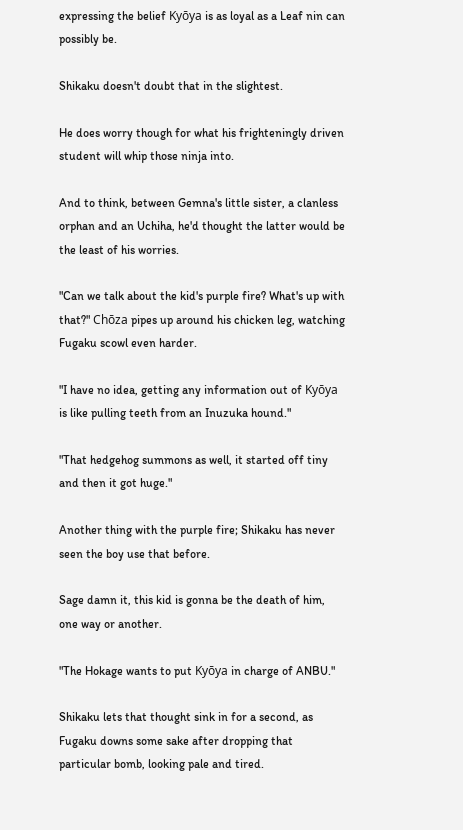expressing the belief Kyōya is as loyal as a Leaf nin can possibly be.

Shikaku doesn't doubt that in the slightest.

He does worry though for what his frighteningly driven student will whip those ninja into.

And to think, between Gemna's little sister, a clanless orphan and an Uchiha, he'd thought the latter would be the least of his worries.

"Can we talk about the kid's purple fire? What's up with that?" Chōza pipes up around his chicken leg, watching Fugaku scowl even harder.

"I have no idea, getting any information out of Kyōya is like pulling teeth from an Inuzuka hound."

"That hedgehog summons as well, it started off tiny and then it got huge."

Another thing with the purple fire; Shikaku has never seen the boy use that before.

Sage damn it, this kid is gonna be the death of him, one way or another.

"The Hokage wants to put Kyōya in charge of ANBU."

Shikaku lets that thought sink in for a second, as Fugaku downs some sake after dropping that particular bomb, looking pale and tired.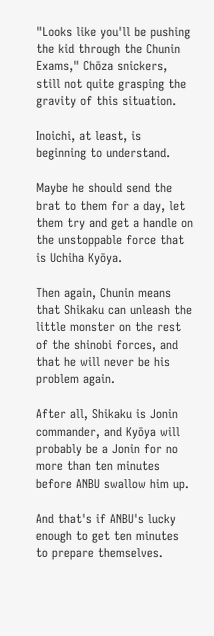"Looks like you'll be pushing the kid through the Chunin Exams," Chōza snickers, still not quite grasping the gravity of this situation.

Inoichi, at least, is beginning to understand.

Maybe he should send the brat to them for a day, let them try and get a handle on the unstoppable force that is Uchiha Kyōya.

Then again, Chunin means that Shikaku can unleash the little monster on the rest of the shinobi forces, and that he will never be his problem again.

After all, Shikaku is Jonin commander, and Kyōya will probably be a Jonin for no more than ten minutes before ANBU swallow him up.

And that's if ANBU's lucky enough to get ten minutes to prepare themselves.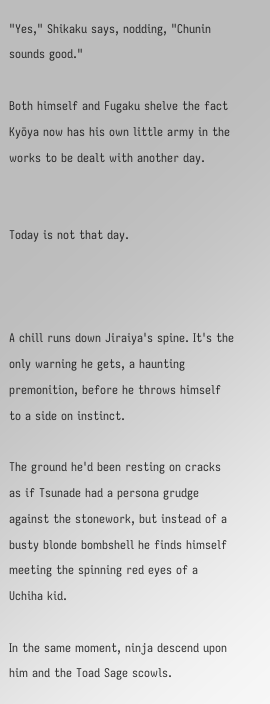"Yes," Shikaku says, nodding, "Chunin sounds good."

Both himself and Fugaku shelve the fact Kyōya now has his own little army in the works to be dealt with another day.


Today is not that day.



A chill runs down Jiraiya's spine. It's the only warning he gets, a haunting premonition, before he throws himself to a side on instinct.

The ground he'd been resting on cracks as if Tsunade had a persona grudge against the stonework, but instead of a busty blonde bombshell he finds himself meeting the spinning red eyes of a Uchiha kid.

In the same moment, ninja descend upon him and the Toad Sage scowls.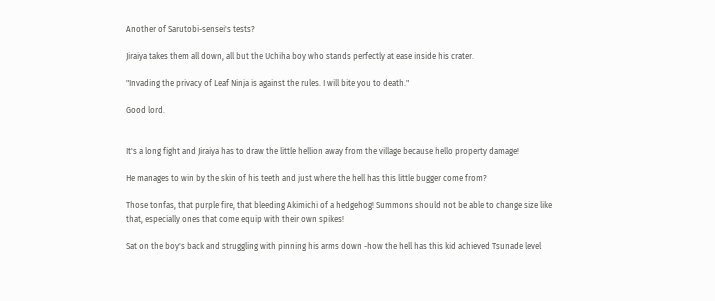Another of Sarutobi-sensei's tests?

Jiraiya takes them all down, all but the Uchiha boy who stands perfectly at ease inside his crater.

"Invading the privacy of Leaf Ninja is against the rules. I will bite you to death."

Good lord.


It's a long fight and Jiraiya has to draw the little hellion away from the village because hello property damage!

He manages to win by the skin of his teeth and just where the hell has this little bugger come from?

Those tonfas, that purple fire, that bleeding Akimichi of a hedgehog! Summons should not be able to change size like that, especially ones that come equip with their own spikes!

Sat on the boy's back and struggling with pinning his arms down -how the hell has this kid achieved Tsunade level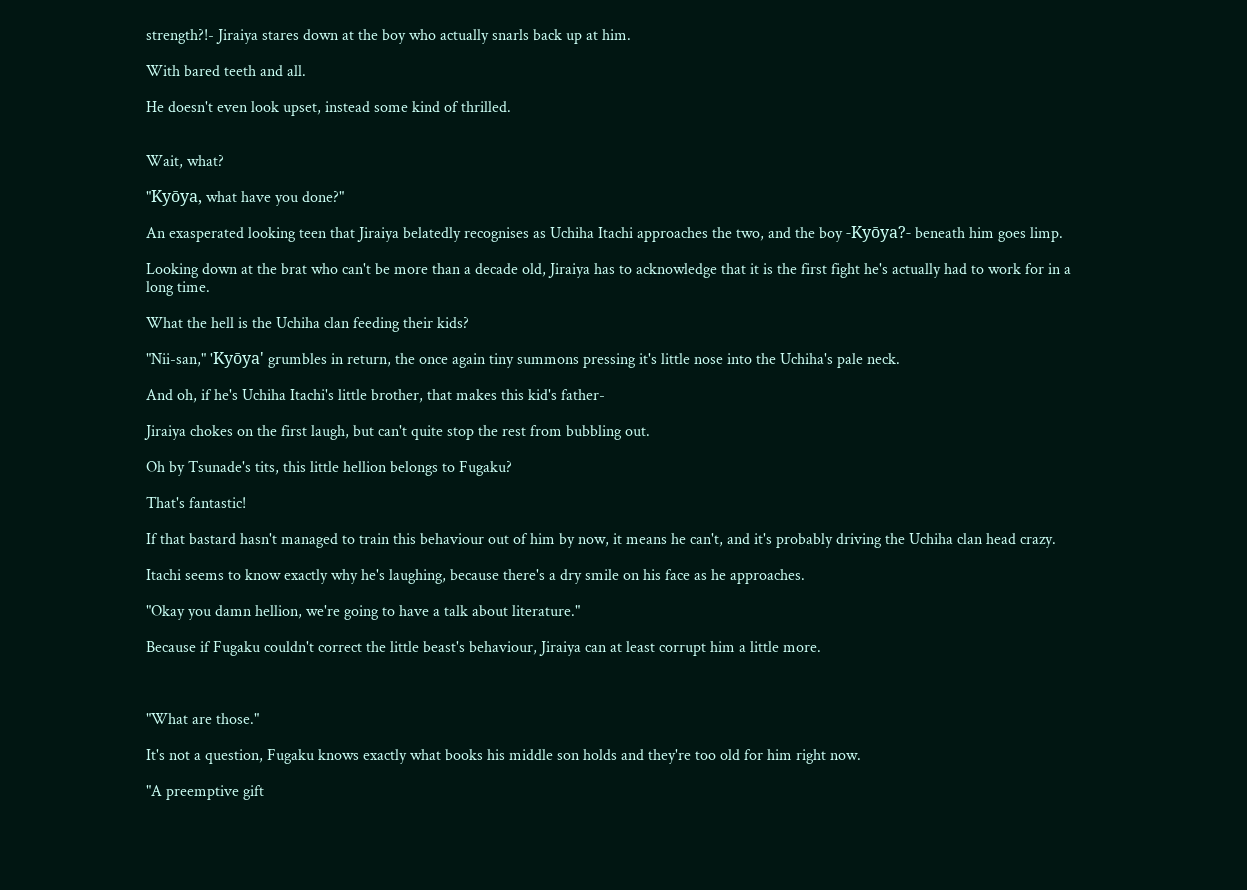strength?!- Jiraiya stares down at the boy who actually snarls back up at him.

With bared teeth and all.

He doesn't even look upset, instead some kind of thrilled.


Wait, what?

"Kyōya, what have you done?"

An exasperated looking teen that Jiraiya belatedly recognises as Uchiha Itachi approaches the two, and the boy -Kyōya?- beneath him goes limp.

Looking down at the brat who can't be more than a decade old, Jiraiya has to acknowledge that it is the first fight he's actually had to work for in a long time.

What the hell is the Uchiha clan feeding their kids?

"Nii-san," 'Kyōya' grumbles in return, the once again tiny summons pressing it's little nose into the Uchiha's pale neck.

And oh, if he's Uchiha Itachi's little brother, that makes this kid's father-

Jiraiya chokes on the first laugh, but can't quite stop the rest from bubbling out.

Oh by Tsunade's tits, this little hellion belongs to Fugaku?

That's fantastic!

If that bastard hasn't managed to train this behaviour out of him by now, it means he can't, and it's probably driving the Uchiha clan head crazy.

Itachi seems to know exactly why he's laughing, because there's a dry smile on his face as he approaches.

"Okay you damn hellion, we're going to have a talk about literature."

Because if Fugaku couldn't correct the little beast's behaviour, Jiraiya can at least corrupt him a little more.



"What are those."

It's not a question, Fugaku knows exactly what books his middle son holds and they're too old for him right now.

"A preemptive gift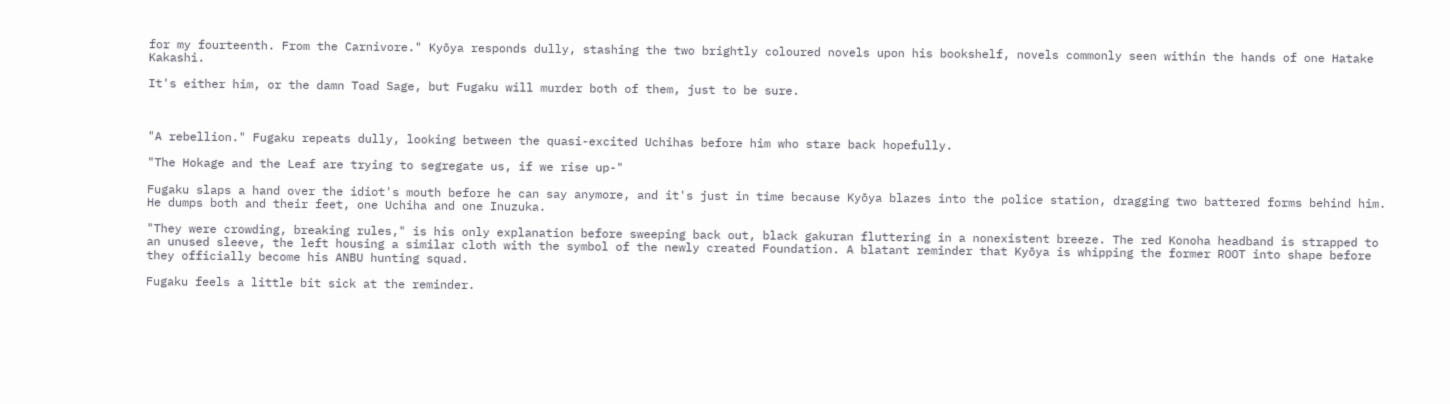for my fourteenth. From the Carnivore." Kyōya responds dully, stashing the two brightly coloured novels upon his bookshelf, novels commonly seen within the hands of one Hatake Kakashi.

It's either him, or the damn Toad Sage, but Fugaku will murder both of them, just to be sure.



"A rebellion." Fugaku repeats dully, looking between the quasi-excited Uchihas before him who stare back hopefully.

"The Hokage and the Leaf are trying to segregate us, if we rise up-"

Fugaku slaps a hand over the idiot's mouth before he can say anymore, and it's just in time because Kyōya blazes into the police station, dragging two battered forms behind him. He dumps both and their feet, one Uchiha and one Inuzuka.

"They were crowding, breaking rules," is his only explanation before sweeping back out, black gakuran fluttering in a nonexistent breeze. The red Konoha headband is strapped to an unused sleeve, the left housing a similar cloth with the symbol of the newly created Foundation. A blatant reminder that Kyōya is whipping the former ROOT into shape before they officially become his ANBU hunting squad.

Fugaku feels a little bit sick at the reminder.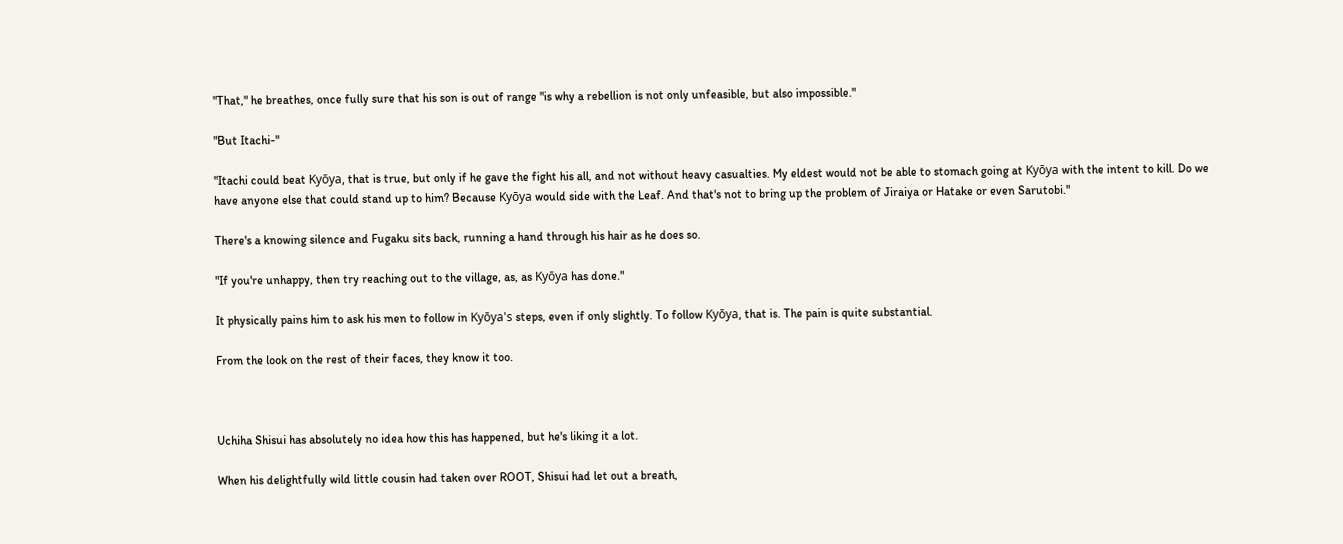"That," he breathes, once fully sure that his son is out of range "is why a rebellion is not only unfeasible, but also impossible."

"But Itachi-"

"Itachi could beat Kyōya, that is true, but only if he gave the fight his all, and not without heavy casualties. My eldest would not be able to stomach going at Kyōya with the intent to kill. Do we have anyone else that could stand up to him? Because Kyōya would side with the Leaf. And that's not to bring up the problem of Jiraiya or Hatake or even Sarutobi."

There's a knowing silence and Fugaku sits back, running a hand through his hair as he does so.

"If you're unhappy, then try reaching out to the village, as, as Kyōya has done."

It physically pains him to ask his men to follow in Kyōya's steps, even if only slightly. To follow Kyōya, that is. The pain is quite substantial.

From the look on the rest of their faces, they know it too.



Uchiha Shisui has absolutely no idea how this has happened, but he's liking it a lot.

When his delightfully wild little cousin had taken over ROOT, Shisui had let out a breath,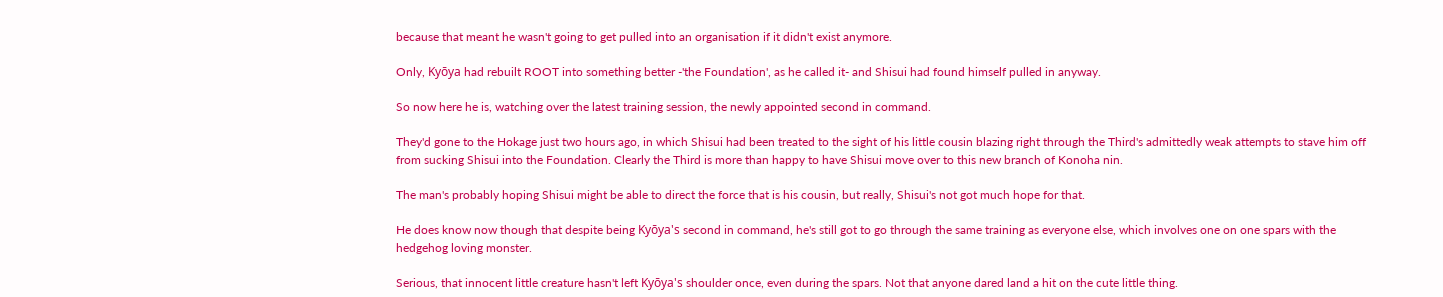because that meant he wasn't going to get pulled into an organisation if it didn't exist anymore.

Only, Kyōya had rebuilt ROOT into something better -'the Foundation', as he called it- and Shisui had found himself pulled in anyway.

So now here he is, watching over the latest training session, the newly appointed second in command.

They'd gone to the Hokage just two hours ago, in which Shisui had been treated to the sight of his little cousin blazing right through the Third's admittedly weak attempts to stave him off from sucking Shisui into the Foundation. Clearly the Third is more than happy to have Shisui move over to this new branch of Konoha nin.

The man's probably hoping Shisui might be able to direct the force that is his cousin, but really, Shisui's not got much hope for that.

He does know now though that despite being Kyōya's second in command, he's still got to go through the same training as everyone else, which involves one on one spars with the hedgehog loving monster.

Serious, that innocent little creature hasn't left Kyōya's shoulder once, even during the spars. Not that anyone dared land a hit on the cute little thing.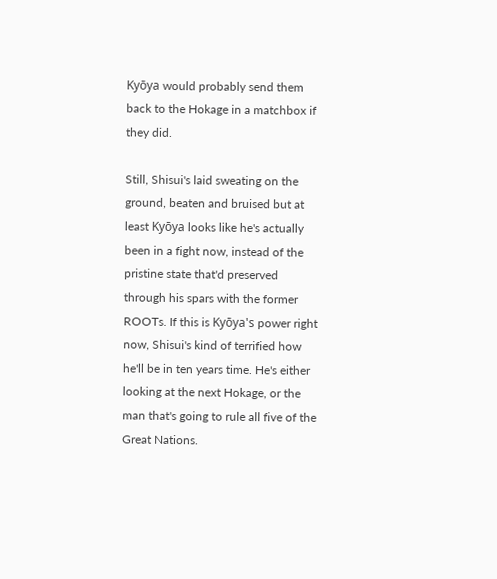Kyōya would probably send them back to the Hokage in a matchbox if they did.

Still, Shisui's laid sweating on the ground, beaten and bruised but at least Kyōya looks like he's actually been in a fight now, instead of the pristine state that'd preserved through his spars with the former ROOTs. If this is Kyōya's power right now, Shisui's kind of terrified how he'll be in ten years time. He's either looking at the next Hokage, or the man that's going to rule all five of the Great Nations.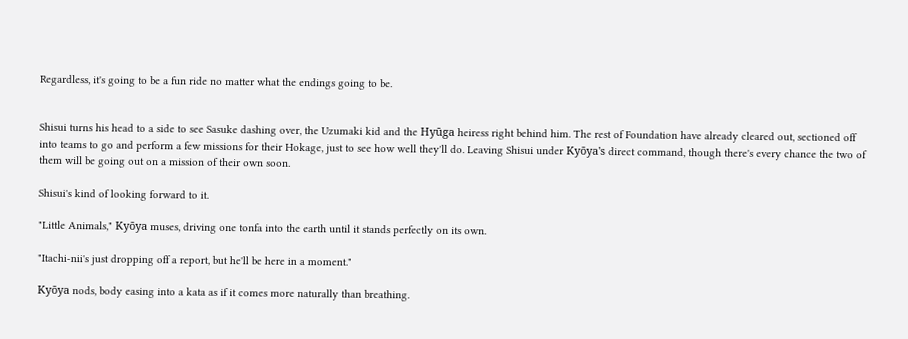Regardless, it's going to be a fun ride no matter what the endings going to be.


Shisui turns his head to a side to see Sasuke dashing over, the Uzumaki kid and the Hyūga heiress right behind him. The rest of Foundation have already cleared out, sectioned off into teams to go and perform a few missions for their Hokage, just to see how well they'll do. Leaving Shisui under Kyōya's direct command, though there's every chance the two of them will be going out on a mission of their own soon.

Shisui's kind of looking forward to it.

"Little Animals," Kyōya muses, driving one tonfa into the earth until it stands perfectly on its own.

"Itachi-nii's just dropping off a report, but he'll be here in a moment."

Kyōya nods, body easing into a kata as if it comes more naturally than breathing.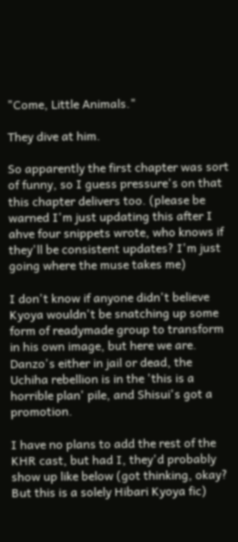"Come, Little Animals."

They dive at him.

So apparently the first chapter was sort of funny, so I guess pressure's on that this chapter delivers too. (please be warned I'm just updating this after I ahve four snippets wrote, who knows if they'll be consistent updates? I'm just going where the muse takes me)

I don't know if anyone didn't believe Kyoya wouldn't be snatching up some form of readymade group to transform in his own image, but here we are. Danzo's either in jail or dead, the Uchiha rebellion is in the 'this is a horrible plan' pile, and Shisui's got a promotion.

I have no plans to add the rest of the KHR cast, but had I, they'd probably show up like below (got thinking, okay? But this is a solely Hibari Kyoya fic)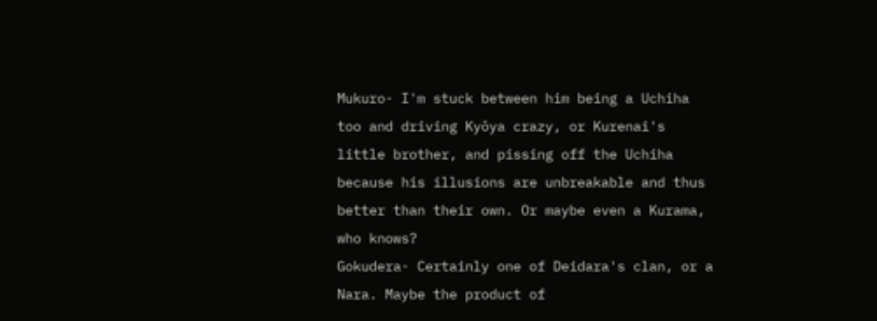Mukuro- I'm stuck between him being a Uchiha too and driving Kyōya crazy, or Kurenai's little brother, and pissing off the Uchiha because his illusions are unbreakable and thus better than their own. Or maybe even a Kurama, who knows?
Gokudera- Certainly one of Deidara's clan, or a Nara. Maybe the product of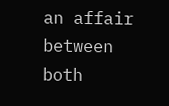an affair between both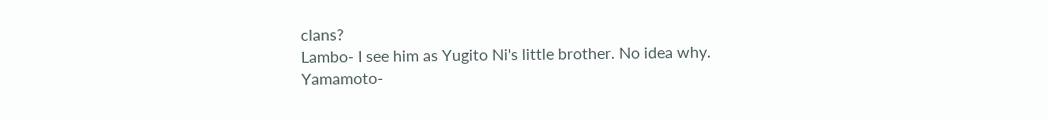clans?
Lambo- I see him as Yugito Ni's little brother. No idea why.
Yamamoto-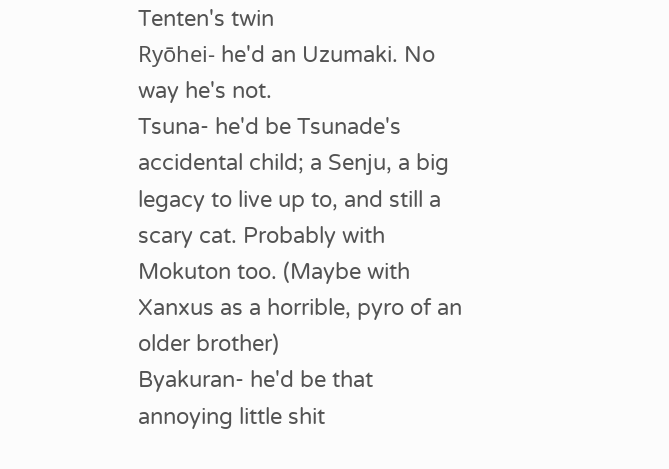Tenten's twin
Ryōhei- he'd an Uzumaki. No way he's not.
Tsuna- he'd be Tsunade's accidental child; a Senju, a big legacy to live up to, and still a scary cat. Probably with Mokuton too. (Maybe with Xanxus as a horrible, pyro of an older brother)
Byakuran- he'd be that annoying little shit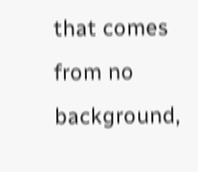that comes from no background,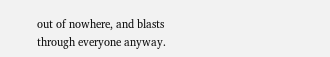out of nowhere, and blasts through everyone anyway.